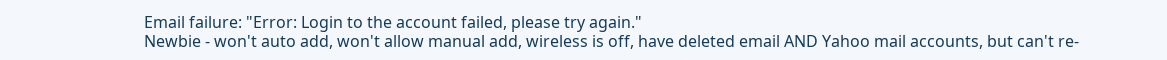Email failure: "Error: Login to the account failed, please try again."
Newbie - won't auto add, won't allow manual add, wireless is off, have deleted email AND Yahoo mail accounts, but can't re-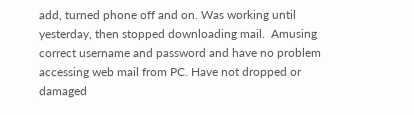add, turned phone off and on. Was working until yesterday, then stopped downloading mail.  Amusing correct username and password and have no problem accessing web mail from PC. Have not dropped or damaged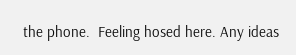the phone.  Feeling hosed here. Any ideas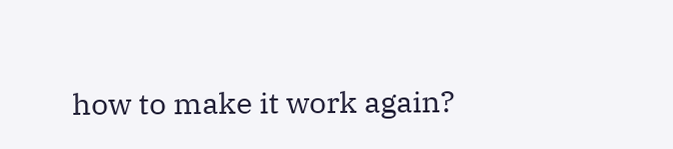how to make it work again?